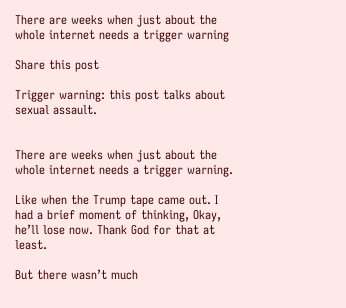There are weeks when just about the whole internet needs a trigger warning

Share this post

Trigger warning: this post talks about sexual assault.


There are weeks when just about the whole internet needs a trigger warning.

Like when the Trump tape came out. I had a brief moment of thinking, Okay, he’ll lose now. Thank God for that at least.

But there wasn’t much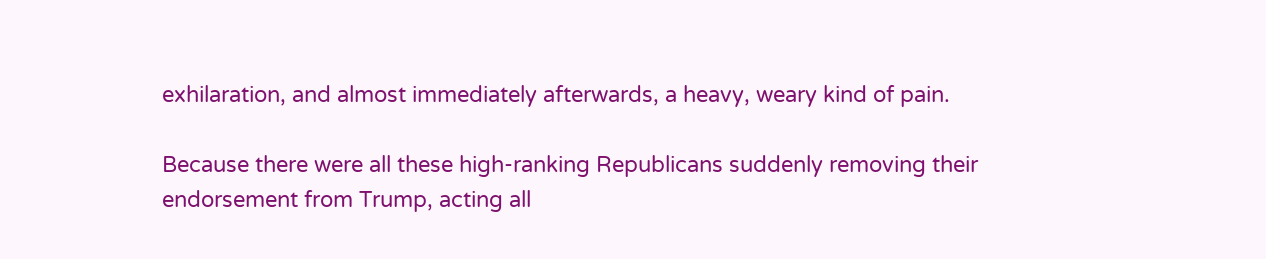exhilaration, and almost immediately afterwards, a heavy, weary kind of pain.

Because there were all these high-ranking Republicans suddenly removing their endorsement from Trump, acting all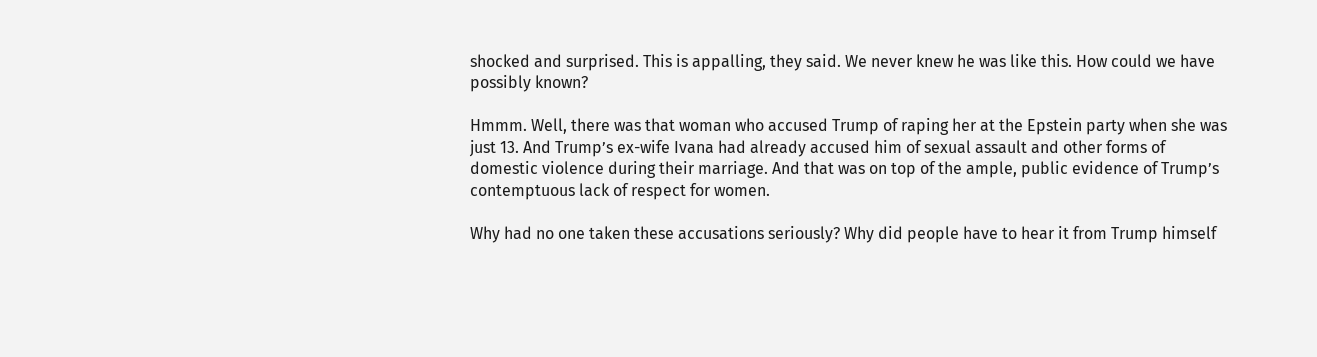shocked and surprised. This is appalling, they said. We never knew he was like this. How could we have possibly known?

Hmmm. Well, there was that woman who accused Trump of raping her at the Epstein party when she was just 13. And Trump’s ex-wife Ivana had already accused him of sexual assault and other forms of domestic violence during their marriage. And that was on top of the ample, public evidence of Trump’s contemptuous lack of respect for women.

Why had no one taken these accusations seriously? Why did people have to hear it from Trump himself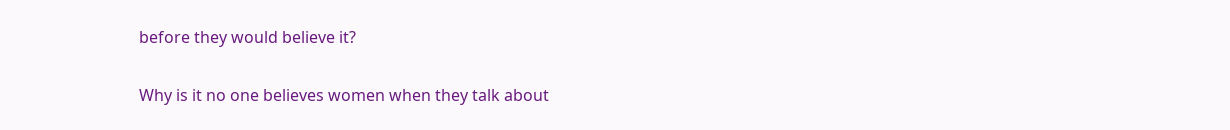before they would believe it?

Why is it no one believes women when they talk about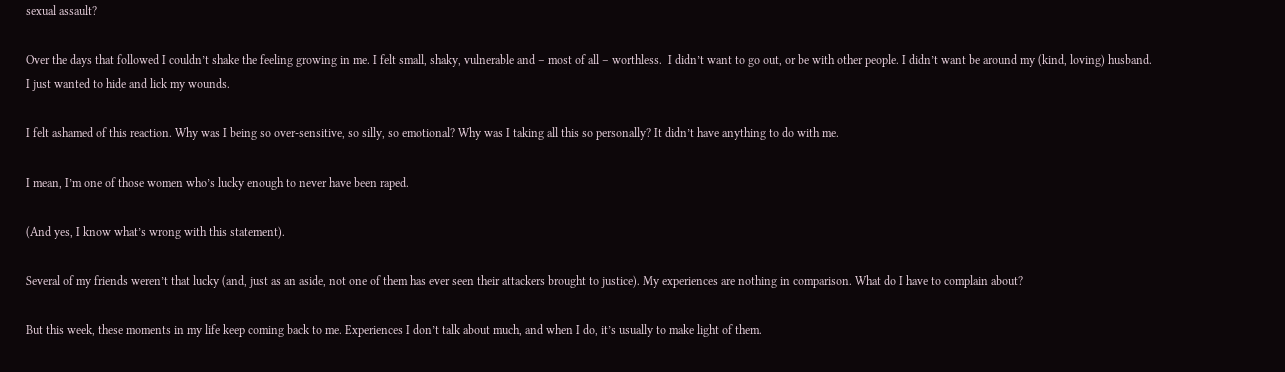sexual assault?

Over the days that followed I couldn’t shake the feeling growing in me. I felt small, shaky, vulnerable and – most of all – worthless.  I didn’t want to go out, or be with other people. I didn’t want be around my (kind, loving) husband. I just wanted to hide and lick my wounds.

I felt ashamed of this reaction. Why was I being so over-sensitive, so silly, so emotional? Why was I taking all this so personally? It didn’t have anything to do with me.

I mean, I’m one of those women who’s lucky enough to never have been raped.

(And yes, I know what’s wrong with this statement).

Several of my friends weren’t that lucky (and, just as an aside, not one of them has ever seen their attackers brought to justice). My experiences are nothing in comparison. What do I have to complain about?

But this week, these moments in my life keep coming back to me. Experiences I don’t talk about much, and when I do, it’s usually to make light of them.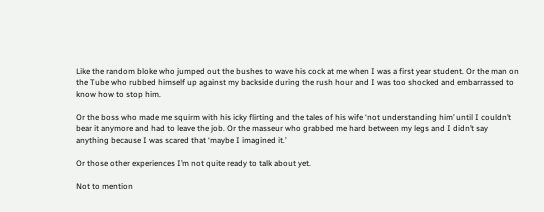Like the random bloke who jumped out the bushes to wave his cock at me when I was a first year student. Or the man on the Tube who rubbed himself up against my backside during the rush hour and I was too shocked and embarrassed to know how to stop him.

Or the boss who made me squirm with his icky flirting and the tales of his wife ‘not understanding him’ until I couldn’t bear it anymore and had to leave the job. Or the masseur who grabbed me hard between my legs and I didn’t say anything because I was scared that ‘maybe I imagined it.’

Or those other experiences I’m not quite ready to talk about yet.

Not to mention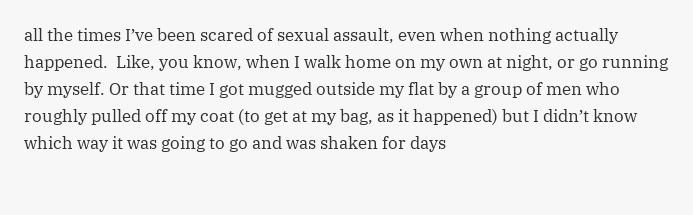all the times I’ve been scared of sexual assault, even when nothing actually happened.  Like, you know, when I walk home on my own at night, or go running by myself. Or that time I got mugged outside my flat by a group of men who roughly pulled off my coat (to get at my bag, as it happened) but I didn’t know which way it was going to go and was shaken for days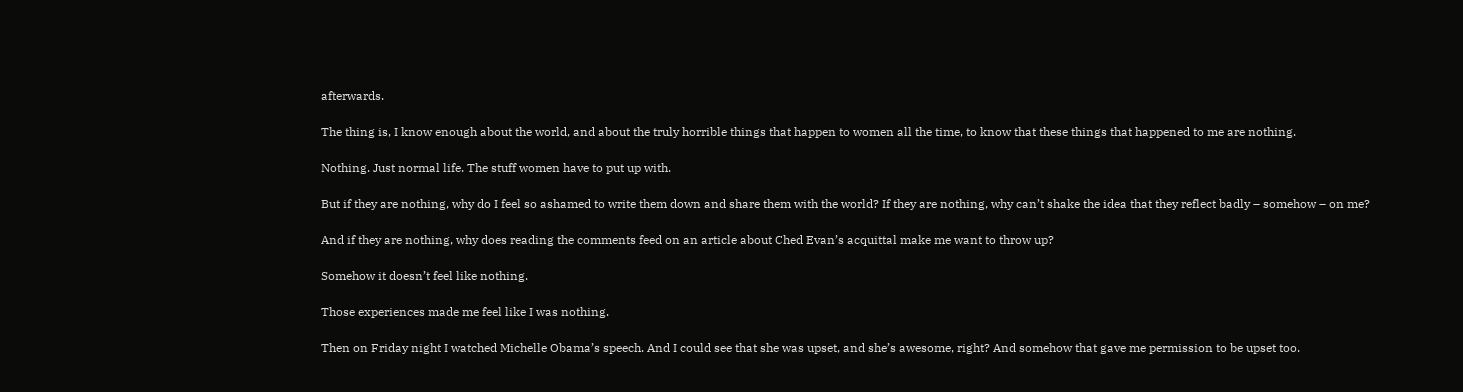afterwards.

The thing is, I know enough about the world, and about the truly horrible things that happen to women all the time, to know that these things that happened to me are nothing.

Nothing. Just normal life. The stuff women have to put up with.

But if they are nothing, why do I feel so ashamed to write them down and share them with the world? If they are nothing, why can’t shake the idea that they reflect badly – somehow – on me?

And if they are nothing, why does reading the comments feed on an article about Ched Evan’s acquittal make me want to throw up?

Somehow it doesn’t feel like nothing.

Those experiences made me feel like I was nothing.

Then on Friday night I watched Michelle Obama’s speech. And I could see that she was upset, and she’s awesome, right? And somehow that gave me permission to be upset too.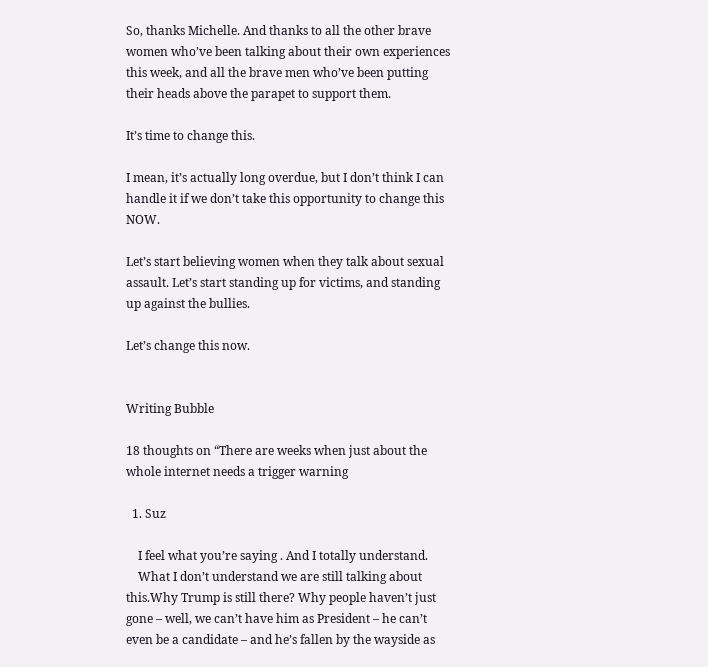So, thanks Michelle. And thanks to all the other brave women who’ve been talking about their own experiences this week, and all the brave men who’ve been putting their heads above the parapet to support them.

It’s time to change this.

I mean, it’s actually long overdue, but I don’t think I can handle it if we don’t take this opportunity to change this NOW.

Let’s start believing women when they talk about sexual assault. Let’s start standing up for victims, and standing up against the bullies.

Let’s change this now.


Writing Bubble

18 thoughts on “There are weeks when just about the whole internet needs a trigger warning

  1. Suz

    I feel what you’re saying . And I totally understand.
    What I don’t understand we are still talking about this.Why Trump is still there? Why people haven’t just gone – well, we can’t have him as President – he can’t even be a candidate – and he’s fallen by the wayside as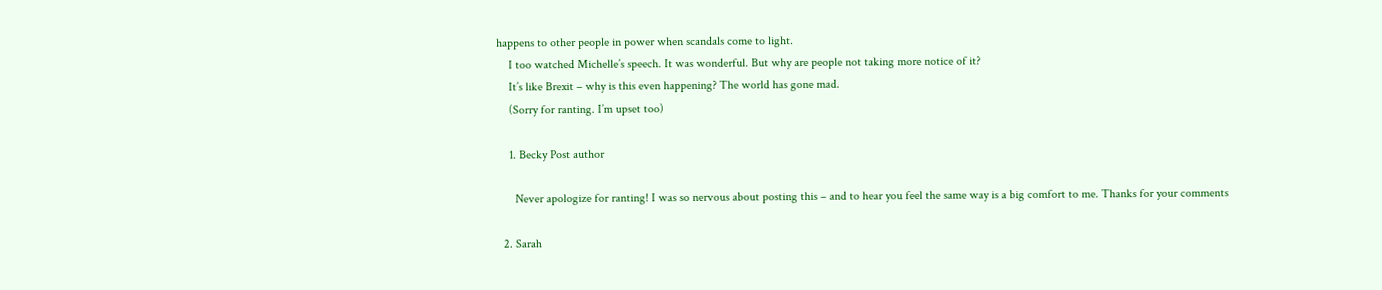happens to other people in power when scandals come to light.
    I too watched Michelle’s speech. It was wonderful. But why are people not taking more notice of it?
    It’s like Brexit – why is this even happening? The world has gone mad.
    (Sorry for ranting. I’m upset too)

    1. Becky Post author

      Never apologize for ranting! I was so nervous about posting this – and to hear you feel the same way is a big comfort to me. Thanks for your comments

  2. Sarah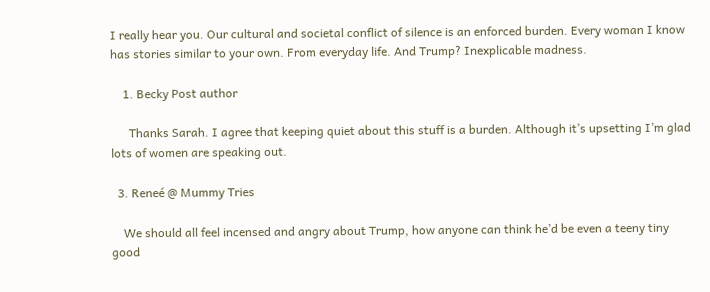I really hear you. Our cultural and societal conflict of silence is an enforced burden. Every woman I know has stories similar to your own. From everyday life. And Trump? Inexplicable madness.

    1. Becky Post author

      Thanks Sarah. I agree that keeping quiet about this stuff is a burden. Although it’s upsetting I’m glad lots of women are speaking out.

  3. Reneé @ Mummy Tries

    We should all feel incensed and angry about Trump, how anyone can think he’d be even a teeny tiny good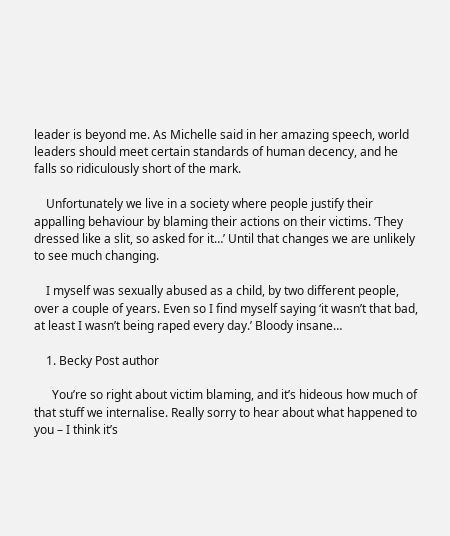leader is beyond me. As Michelle said in her amazing speech, world leaders should meet certain standards of human decency, and he falls so ridiculously short of the mark.

    Unfortunately we live in a society where people justify their appalling behaviour by blaming their actions on their victims. ‘They dressed like a slit, so asked for it…’ Until that changes we are unlikely to see much changing.

    I myself was sexually abused as a child, by two different people, over a couple of years. Even so I find myself saying ‘it wasn’t that bad, at least I wasn’t being raped every day.’ Bloody insane…

    1. Becky Post author

      You’re so right about victim blaming, and it’s hideous how much of that stuff we internalise. Really sorry to hear about what happened to you – I think it’s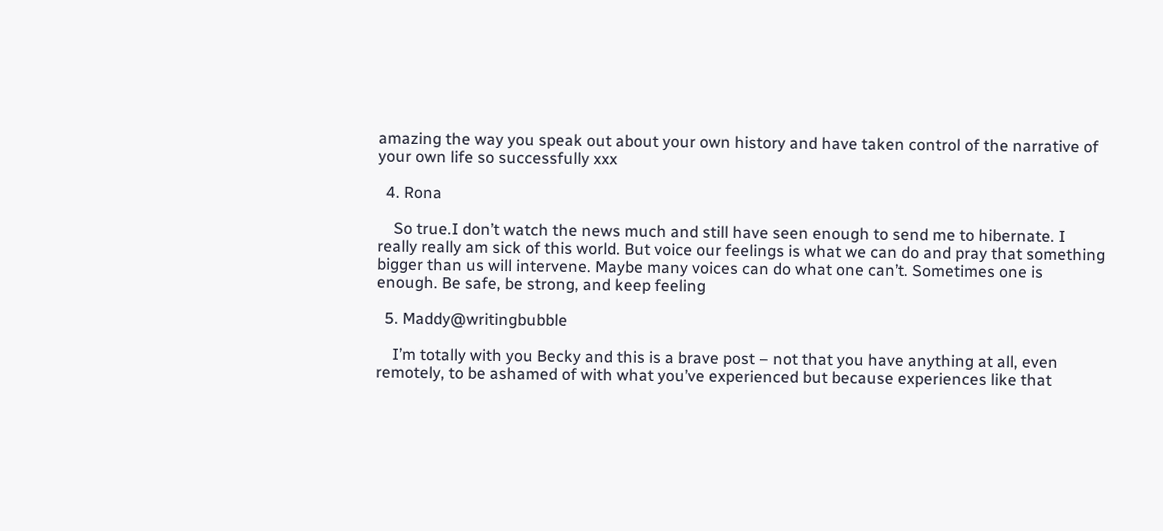amazing the way you speak out about your own history and have taken control of the narrative of your own life so successfully xxx

  4. Rona

    So true.I don’t watch the news much and still have seen enough to send me to hibernate. I really really am sick of this world. But voice our feelings is what we can do and pray that something bigger than us will intervene. Maybe many voices can do what one can’t. Sometimes one is enough. Be safe, be strong, and keep feeling

  5. Maddy@writingbubble

    I’m totally with you Becky and this is a brave post – not that you have anything at all, even remotely, to be ashamed of with what you’ve experienced but because experiences like that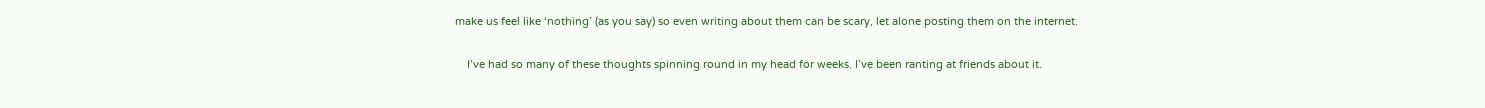make us feel like ‘nothing’ (as you say) so even writing about them can be scary, let alone posting them on the internet.

    I’ve had so many of these thoughts spinning round in my head for weeks. I’ve been ranting at friends about it.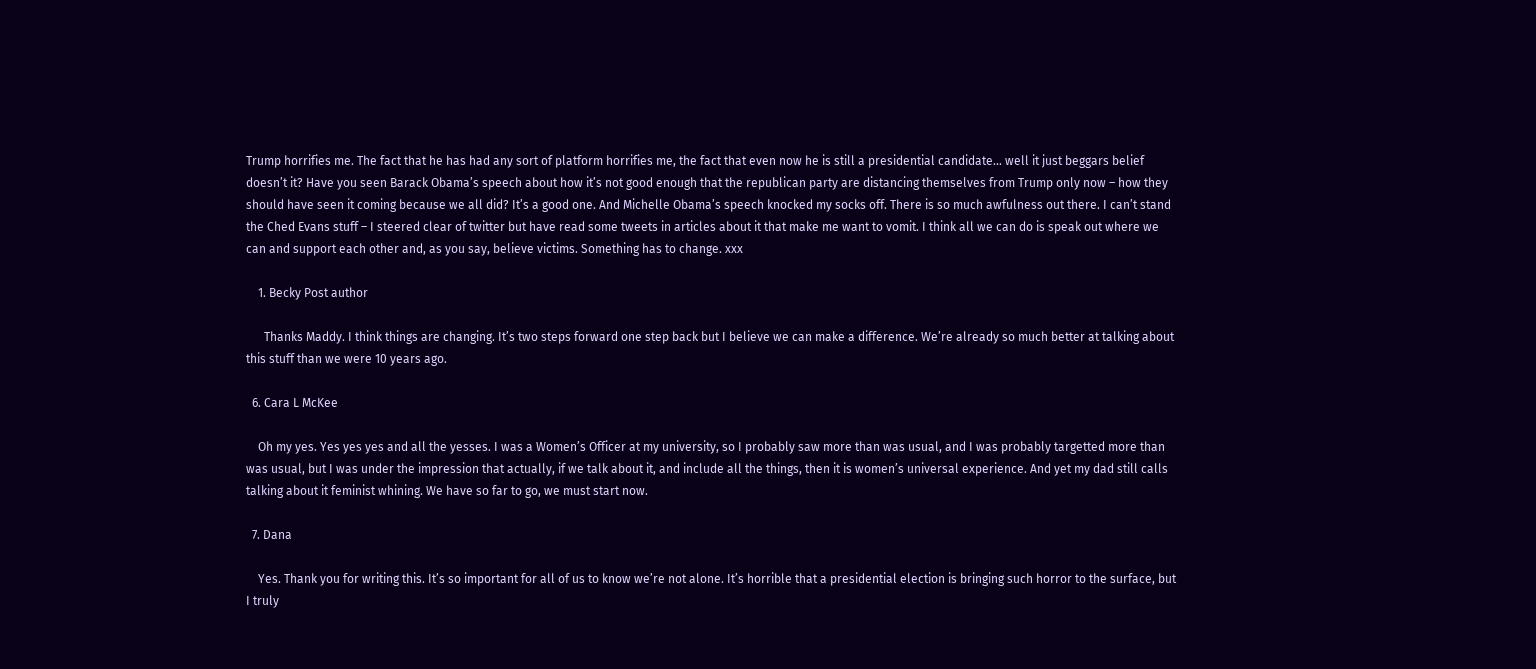Trump horrifies me. The fact that he has had any sort of platform horrifies me, the fact that even now he is still a presidential candidate… well it just beggars belief doesn’t it? Have you seen Barack Obama’s speech about how it’s not good enough that the republican party are distancing themselves from Trump only now – how they should have seen it coming because we all did? It’s a good one. And Michelle Obama’s speech knocked my socks off. There is so much awfulness out there. I can’t stand the Ched Evans stuff – I steered clear of twitter but have read some tweets in articles about it that make me want to vomit. I think all we can do is speak out where we can and support each other and, as you say, believe victims. Something has to change. xxx

    1. Becky Post author

      Thanks Maddy. I think things are changing. It’s two steps forward one step back but I believe we can make a difference. We’re already so much better at talking about this stuff than we were 10 years ago.

  6. Cara L McKee

    Oh my yes. Yes yes yes and all the yesses. I was a Women’s Officer at my university, so I probably saw more than was usual, and I was probably targetted more than was usual, but I was under the impression that actually, if we talk about it, and include all the things, then it is women’s universal experience. And yet my dad still calls talking about it feminist whining. We have so far to go, we must start now.

  7. Dana

    Yes. Thank you for writing this. It’s so important for all of us to know we’re not alone. It’s horrible that a presidential election is bringing such horror to the surface, but I truly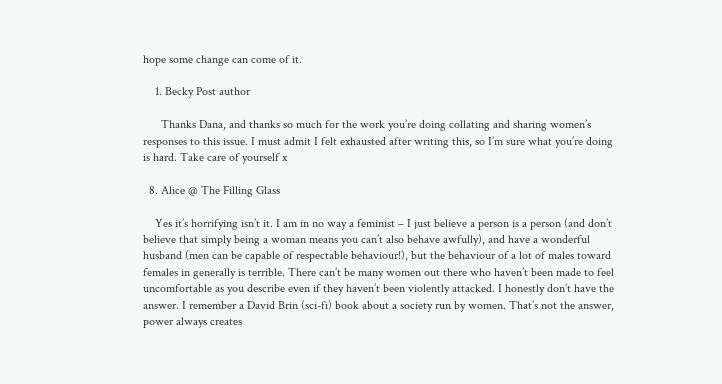hope some change can come of it.

    1. Becky Post author

      Thanks Dana, and thanks so much for the work you’re doing collating and sharing women’s responses to this issue. I must admit I felt exhausted after writing this, so I’m sure what you’re doing is hard. Take care of yourself x

  8. Alice @ The Filling Glass

    Yes it’s horrifying isn’t it. I am in no way a feminist – I just believe a person is a person (and don’t believe that simply being a woman means you can’t also behave awfully), and have a wonderful husband (men can be capable of respectable behaviour!), but the behaviour of a lot of males toward females in generally is terrible. There can’t be many women out there who haven’t been made to feel uncomfortable as you describe even if they haven’t been violently attacked. I honestly don’t have the answer. I remember a David Brin (sci-fi) book about a society run by women. That’s not the answer, power always creates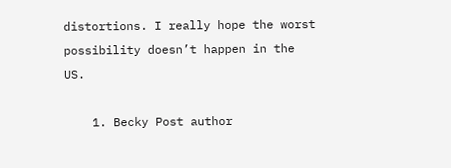distortions. I really hope the worst possibility doesn’t happen in the US.

    1. Becky Post author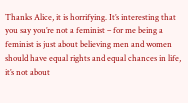Thanks Alice, it is horrifying. It’s interesting that you say you’re not a feminist – for me being a feminist is just about believing men and women should have equal rights and equal chances in life, it’s not about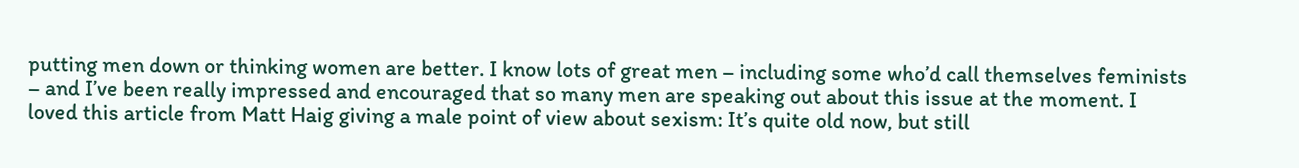putting men down or thinking women are better. I know lots of great men – including some who’d call themselves feminists – and I’ve been really impressed and encouraged that so many men are speaking out about this issue at the moment. I loved this article from Matt Haig giving a male point of view about sexism: It’s quite old now, but still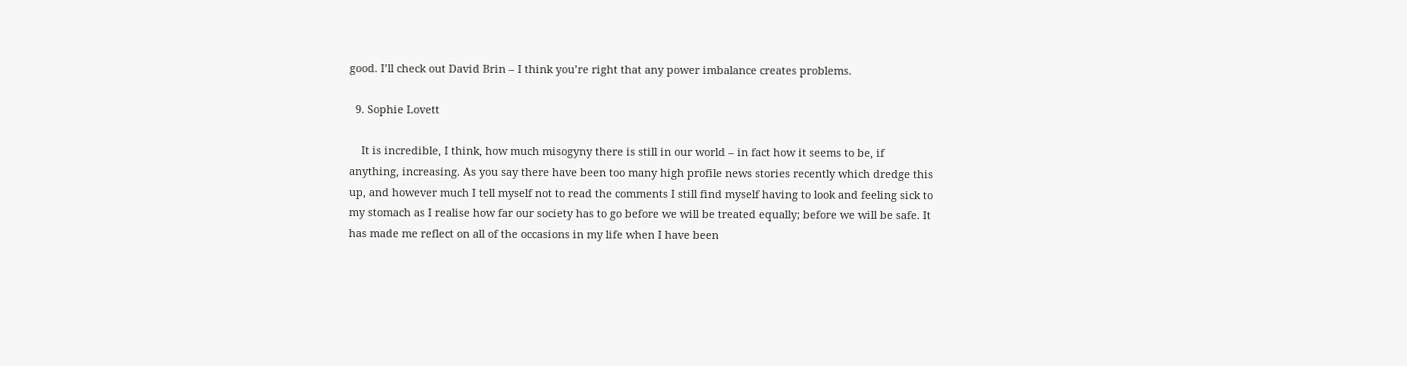good. I’ll check out David Brin – I think you’re right that any power imbalance creates problems.

  9. Sophie Lovett

    It is incredible, I think, how much misogyny there is still in our world – in fact how it seems to be, if anything, increasing. As you say there have been too many high profile news stories recently which dredge this up, and however much I tell myself not to read the comments I still find myself having to look and feeling sick to my stomach as I realise how far our society has to go before we will be treated equally; before we will be safe. It has made me reflect on all of the occasions in my life when I have been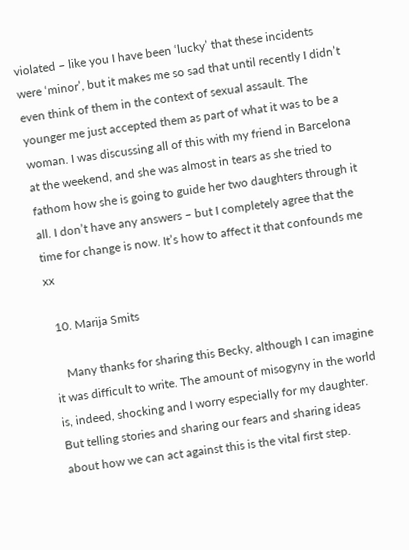violated – like you I have been ‘lucky’ that these incidents were ‘minor’, but it makes me so sad that until recently I didn’t even think of them in the context of sexual assault. The younger me just accepted them as part of what it was to be a woman. I was discussing all of this with my friend in Barcelona at the weekend, and she was almost in tears as she tried to fathom how she is going to guide her two daughters through it all. I don’t have any answers – but I completely agree that the time for change is now. It’s how to affect it that confounds me xx

  10. Marija Smits

    Many thanks for sharing this Becky, although I can imagine it was difficult to write. The amount of misogyny in the world is, indeed, shocking and I worry especially for my daughter. But telling stories and sharing our fears and sharing ideas about how we can act against this is the vital first step.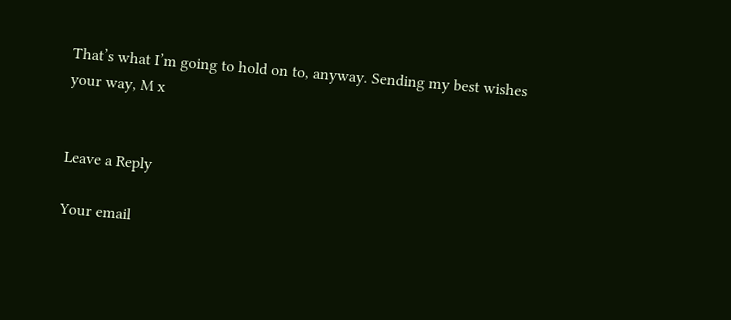That’s what I’m going to hold on to, anyway. Sending my best wishes your way, M x


Leave a Reply

Your email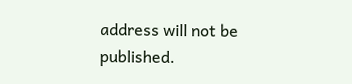address will not be published.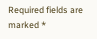Required fields are marked *